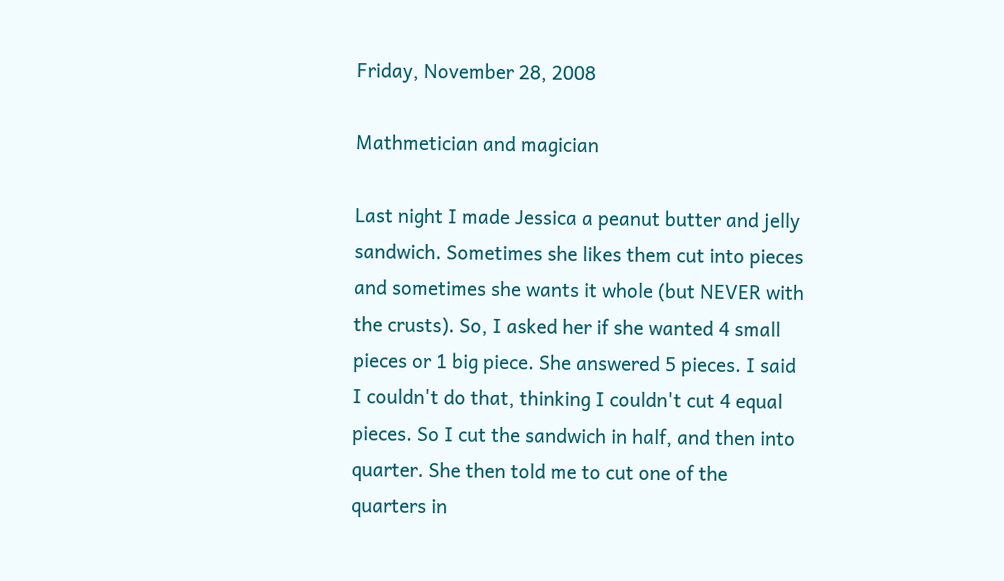Friday, November 28, 2008

Mathmetician and magician

Last night I made Jessica a peanut butter and jelly sandwich. Sometimes she likes them cut into pieces and sometimes she wants it whole (but NEVER with the crusts). So, I asked her if she wanted 4 small pieces or 1 big piece. She answered 5 pieces. I said I couldn't do that, thinking I couldn't cut 4 equal pieces. So I cut the sandwich in half, and then into quarter. She then told me to cut one of the quarters in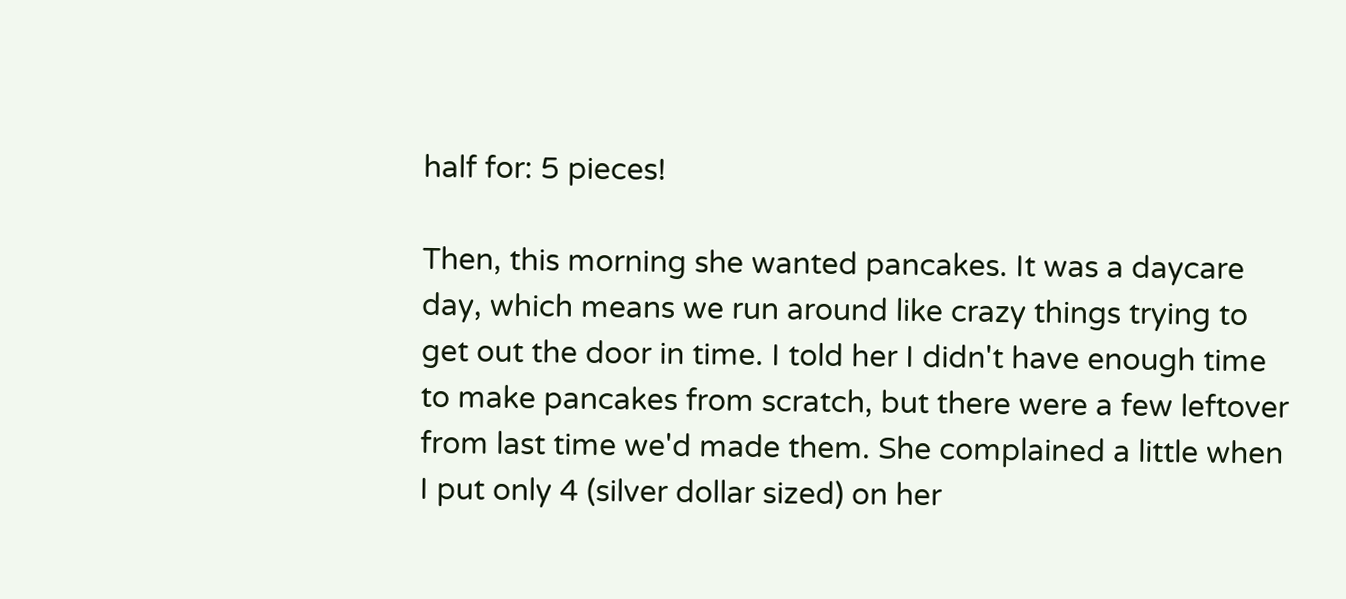half for: 5 pieces!

Then, this morning she wanted pancakes. It was a daycare day, which means we run around like crazy things trying to get out the door in time. I told her I didn't have enough time to make pancakes from scratch, but there were a few leftover from last time we'd made them. She complained a little when I put only 4 (silver dollar sized) on her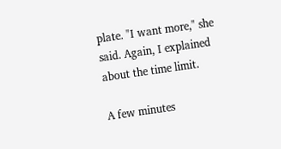plate. "I want more," she said. Again, I explained about the time limit.

A few minutes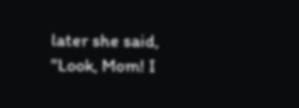later she said, "Look, Mom! I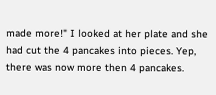made more!" I looked at her plate and she had cut the 4 pancakes into pieces. Yep, there was now more then 4 pancakes.